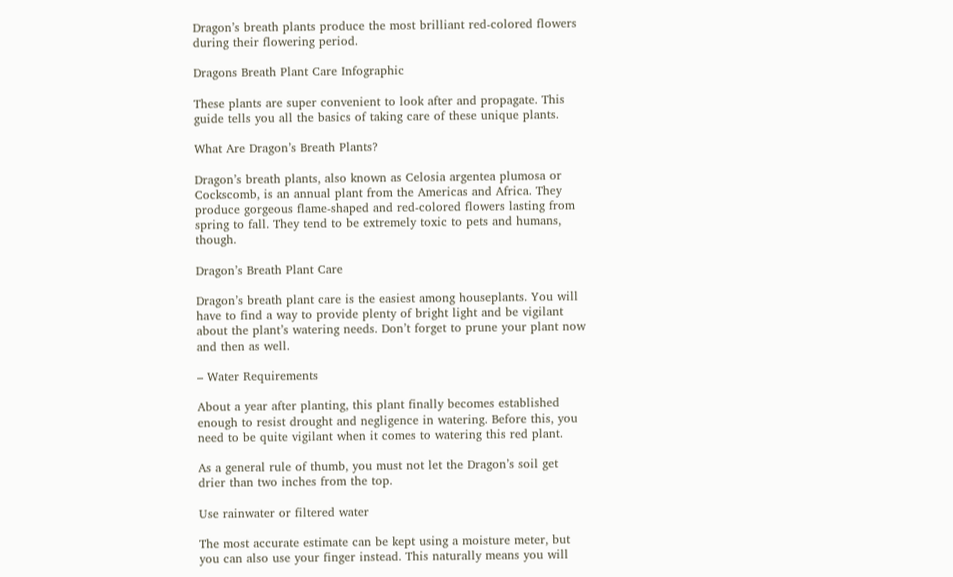Dragon’s breath plants produce the most brilliant red-colored flowers during their flowering period.

Dragons Breath Plant Care Infographic

These plants are super convenient to look after and propagate. This guide tells you all the basics of taking care of these unique plants.

What Are Dragon’s Breath Plants?

Dragon’s breath plants, also known as Celosia argentea plumosa or Cockscomb, is an annual plant from the Americas and Africa. They produce gorgeous flame-shaped and red-colored flowers lasting from spring to fall. They tend to be extremely toxic to pets and humans, though.

Dragon’s Breath Plant Care

Dragon’s breath plant care is the easiest among houseplants. You will have to find a way to provide plenty of bright light and be vigilant about the plant’s watering needs. Don’t forget to prune your plant now and then as well.

– Water Requirements

About a year after planting, this plant finally becomes established enough to resist drought and negligence in watering. Before this, you need to be quite vigilant when it comes to watering this red plant.

As a general rule of thumb, you must not let the Dragon’s soil get drier than two inches from the top.

Use rainwater or filtered water

The most accurate estimate can be kept using a moisture meter, but you can also use your finger instead. This naturally means you will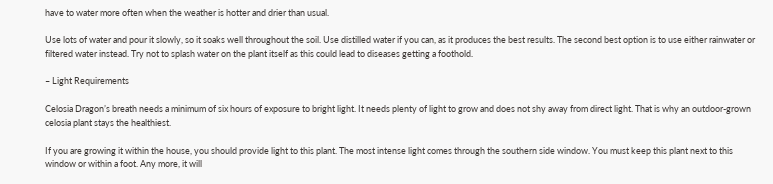have to water more often when the weather is hotter and drier than usual.

Use lots of water and pour it slowly, so it soaks well throughout the soil. Use distilled water if you can, as it produces the best results. The second best option is to use either rainwater or filtered water instead. Try not to splash water on the plant itself as this could lead to diseases getting a foothold.

– Light Requirements

Celosia Dragon’s breath needs a minimum of six hours of exposure to bright light. It needs plenty of light to grow and does not shy away from direct light. That is why an outdoor-grown celosia plant stays the healthiest.

If you are growing it within the house, you should provide light to this plant. The most intense light comes through the southern side window. You must keep this plant next to this window or within a foot. Any more, it will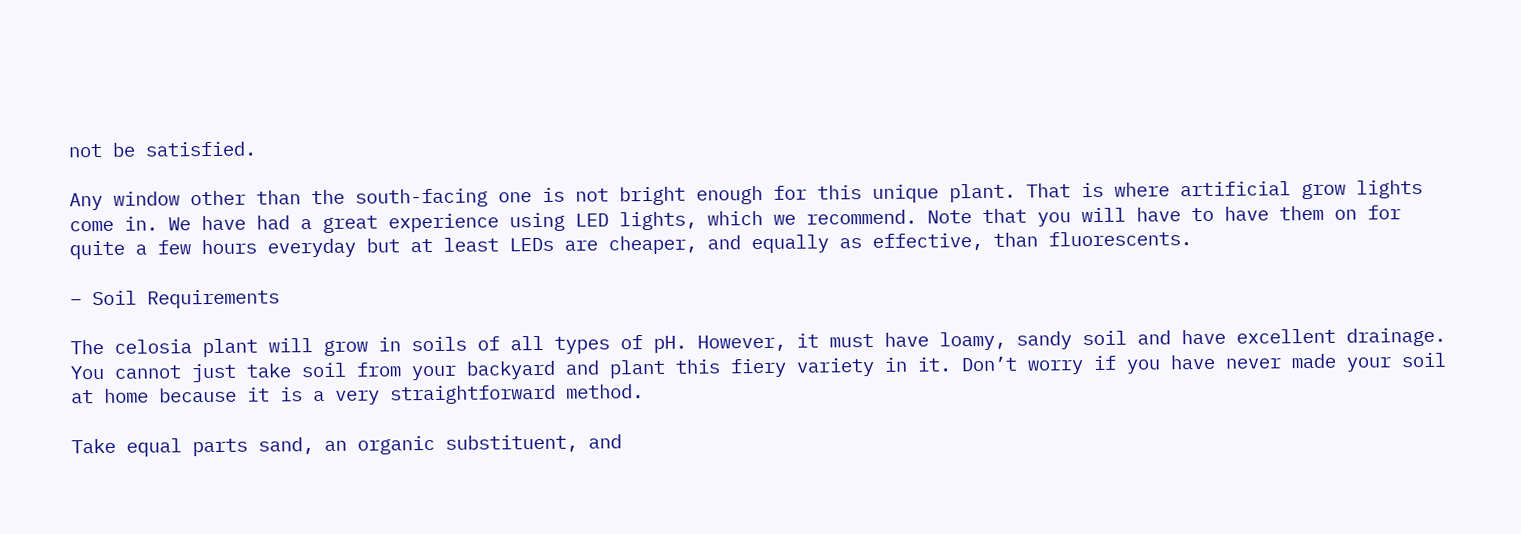not be satisfied.

Any window other than the south-facing one is not bright enough for this unique plant. That is where artificial grow lights come in. We have had a great experience using LED lights, which we recommend. Note that you will have to have them on for quite a few hours everyday but at least LEDs are cheaper, and equally as effective, than fluorescents.

– Soil Requirements

The celosia plant will grow in soils of all types of pH. However, it must have loamy, sandy soil and have excellent drainage. You cannot just take soil from your backyard and plant this fiery variety in it. Don’t worry if you have never made your soil at home because it is a very straightforward method.

Take equal parts sand, an organic substituent, and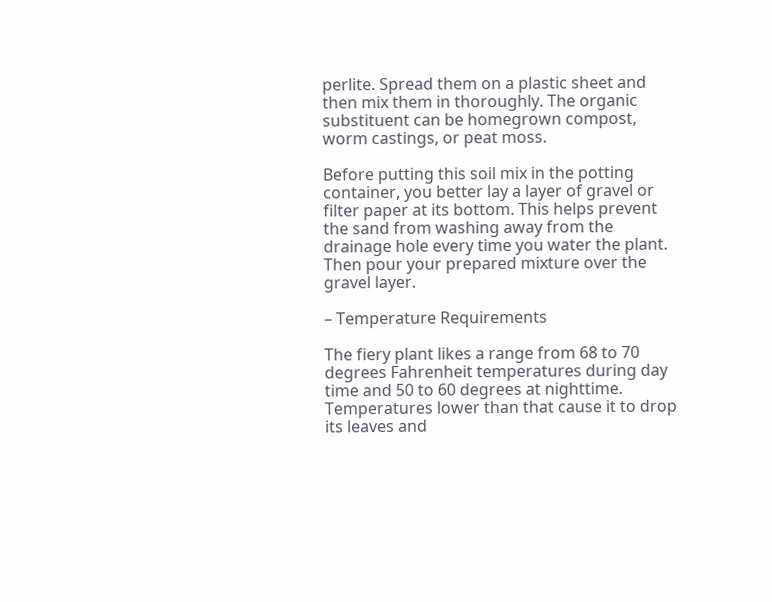perlite. Spread them on a plastic sheet and then mix them in thoroughly. The organic substituent can be homegrown compost, worm castings, or peat moss.

Before putting this soil mix in the potting container, you better lay a layer of gravel or filter paper at its bottom. This helps prevent the sand from washing away from the drainage hole every time you water the plant. Then pour your prepared mixture over the gravel layer.

– Temperature Requirements

The fiery plant likes a range from 68 to 70 degrees Fahrenheit temperatures during day time and 50 to 60 degrees at nighttime. Temperatures lower than that cause it to drop its leaves and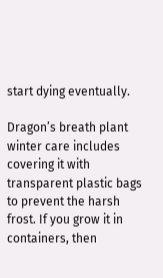start dying eventually.

Dragon’s breath plant winter care includes covering it with transparent plastic bags to prevent the harsh frost. If you grow it in containers, then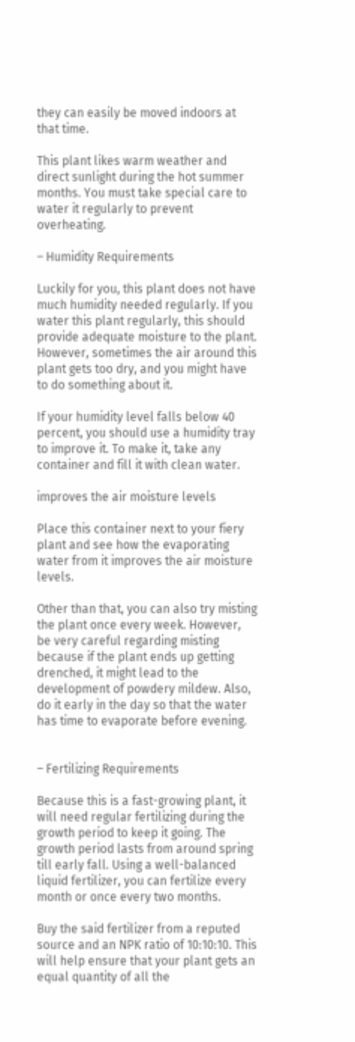they can easily be moved indoors at that time.

This plant likes warm weather and direct sunlight during the hot summer months. You must take special care to water it regularly to prevent overheating.

– Humidity Requirements

Luckily for you, this plant does not have much humidity needed regularly. If you water this plant regularly, this should provide adequate moisture to the plant. However, sometimes the air around this plant gets too dry, and you might have to do something about it.

If your humidity level falls below 40 percent, you should use a humidity tray to improve it. To make it, take any container and fill it with clean water.

improves the air moisture levels

Place this container next to your fiery plant and see how the evaporating water from it improves the air moisture levels.

Other than that, you can also try misting the plant once every week. However, be very careful regarding misting because if the plant ends up getting drenched, it might lead to the development of powdery mildew. Also, do it early in the day so that the water has time to evaporate before evening.


– Fertilizing Requirements

Because this is a fast-growing plant, it will need regular fertilizing during the growth period to keep it going. The growth period lasts from around spring till early fall. Using a well-balanced liquid fertilizer, you can fertilize every month or once every two months.

Buy the said fertilizer from a reputed source and an NPK ratio of 10:10:10. This will help ensure that your plant gets an equal quantity of all the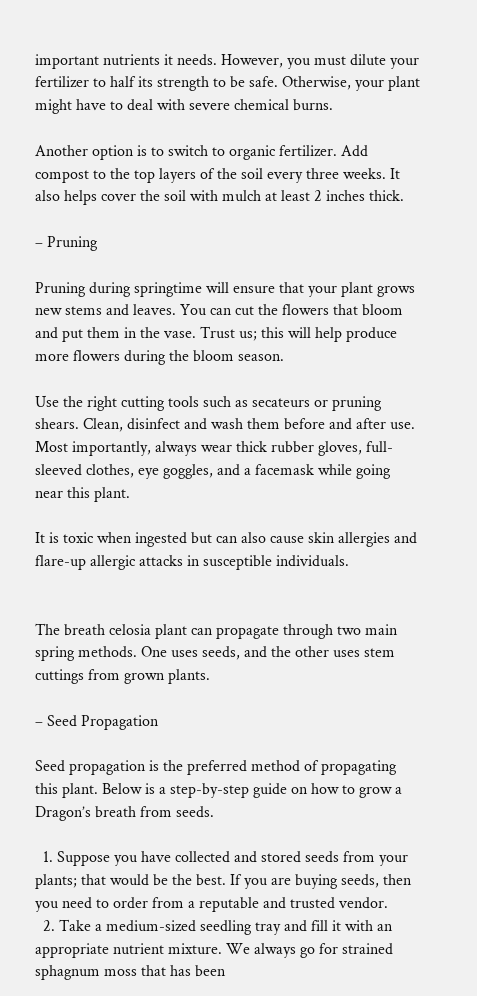important nutrients it needs. However, you must dilute your fertilizer to half its strength to be safe. Otherwise, your plant might have to deal with severe chemical burns.

Another option is to switch to organic fertilizer. Add compost to the top layers of the soil every three weeks. It also helps cover the soil with mulch at least 2 inches thick.

– Pruning

Pruning during springtime will ensure that your plant grows new stems and leaves. You can cut the flowers that bloom and put them in the vase. Trust us; this will help produce more flowers during the bloom season.

Use the right cutting tools such as secateurs or pruning shears. Clean, disinfect and wash them before and after use. Most importantly, always wear thick rubber gloves, full-sleeved clothes, eye goggles, and a facemask while going near this plant.

It is toxic when ingested but can also cause skin allergies and flare-up allergic attacks in susceptible individuals.


The breath celosia plant can propagate through two main spring methods. One uses seeds, and the other uses stem cuttings from grown plants.

– Seed Propagation

Seed propagation is the preferred method of propagating this plant. Below is a step-by-step guide on how to grow a Dragon’s breath from seeds.

  1. Suppose you have collected and stored seeds from your plants; that would be the best. If you are buying seeds, then you need to order from a reputable and trusted vendor.
  2. Take a medium-sized seedling tray and fill it with an appropriate nutrient mixture. We always go for strained sphagnum moss that has been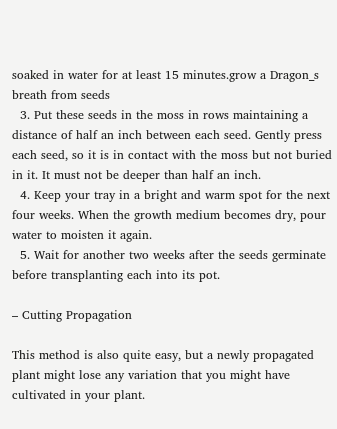soaked in water for at least 15 minutes.grow a Dragon_s breath from seeds
  3. Put these seeds in the moss in rows maintaining a distance of half an inch between each seed. Gently press each seed, so it is in contact with the moss but not buried in it. It must not be deeper than half an inch.
  4. Keep your tray in a bright and warm spot for the next four weeks. When the growth medium becomes dry, pour water to moisten it again.
  5. Wait for another two weeks after the seeds germinate before transplanting each into its pot.

– Cutting Propagation

This method is also quite easy, but a newly propagated plant might lose any variation that you might have cultivated in your plant.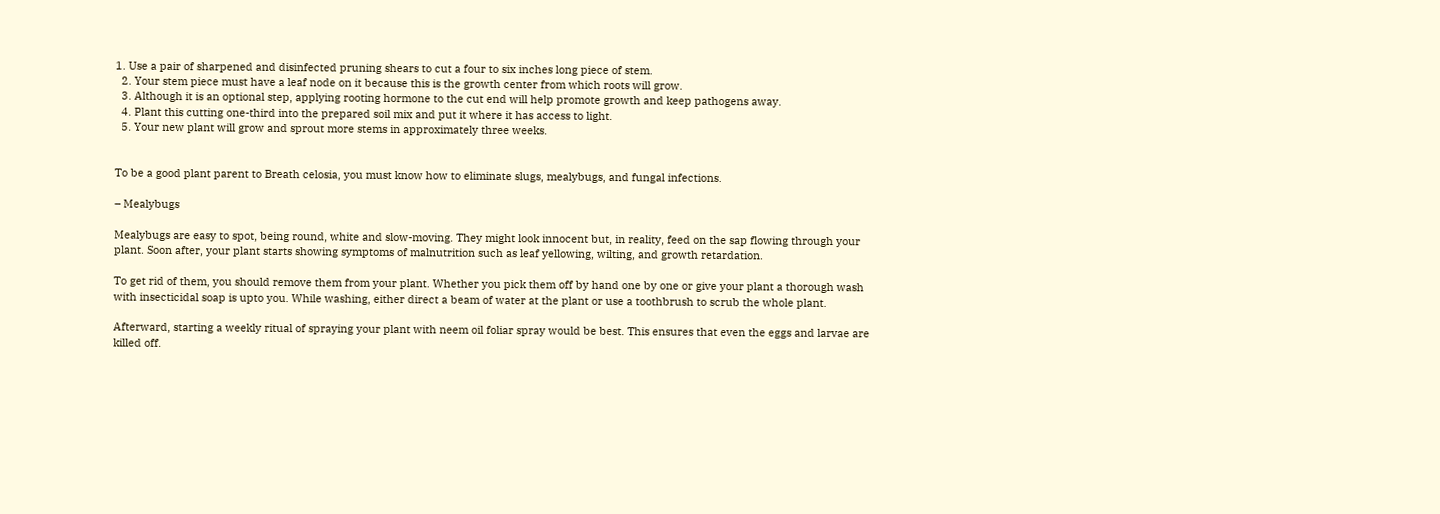1. Use a pair of sharpened and disinfected pruning shears to cut a four to six inches long piece of stem.
  2. Your stem piece must have a leaf node on it because this is the growth center from which roots will grow.
  3. Although it is an optional step, applying rooting hormone to the cut end will help promote growth and keep pathogens away.
  4. Plant this cutting one-third into the prepared soil mix and put it where it has access to light.
  5. Your new plant will grow and sprout more stems in approximately three weeks.


To be a good plant parent to Breath celosia, you must know how to eliminate slugs, mealybugs, and fungal infections.

– Mealybugs

Mealybugs are easy to spot, being round, white and slow-moving. They might look innocent but, in reality, feed on the sap flowing through your plant. Soon after, your plant starts showing symptoms of malnutrition such as leaf yellowing, wilting, and growth retardation.

To get rid of them, you should remove them from your plant. Whether you pick them off by hand one by one or give your plant a thorough wash with insecticidal soap is upto you. While washing, either direct a beam of water at the plant or use a toothbrush to scrub the whole plant.

Afterward, starting a weekly ritual of spraying your plant with neem oil foliar spray would be best. This ensures that even the eggs and larvae are killed off.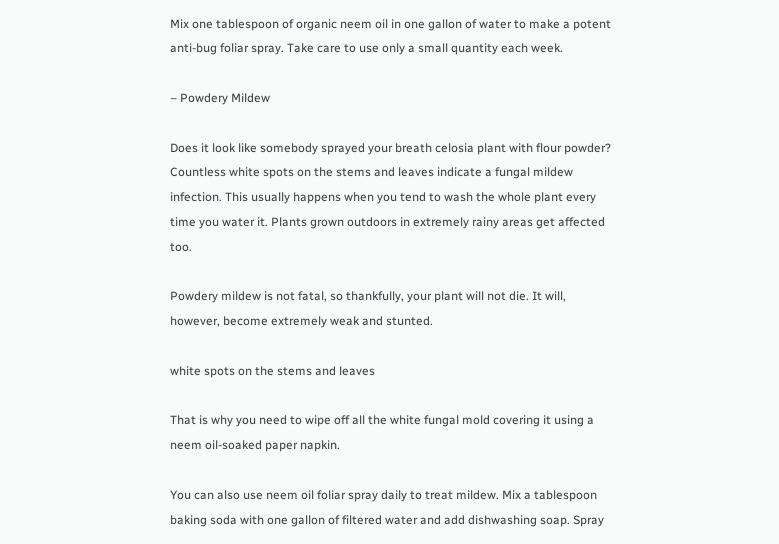Mix one tablespoon of organic neem oil in one gallon of water to make a potent anti-bug foliar spray. Take care to use only a small quantity each week.

– Powdery Mildew

Does it look like somebody sprayed your breath celosia plant with flour powder? Countless white spots on the stems and leaves indicate a fungal mildew infection. This usually happens when you tend to wash the whole plant every time you water it. Plants grown outdoors in extremely rainy areas get affected too.

Powdery mildew is not fatal, so thankfully, your plant will not die. It will, however, become extremely weak and stunted.

white spots on the stems and leaves

That is why you need to wipe off all the white fungal mold covering it using a neem oil-soaked paper napkin.

You can also use neem oil foliar spray daily to treat mildew. Mix a tablespoon baking soda with one gallon of filtered water and add dishwashing soap. Spray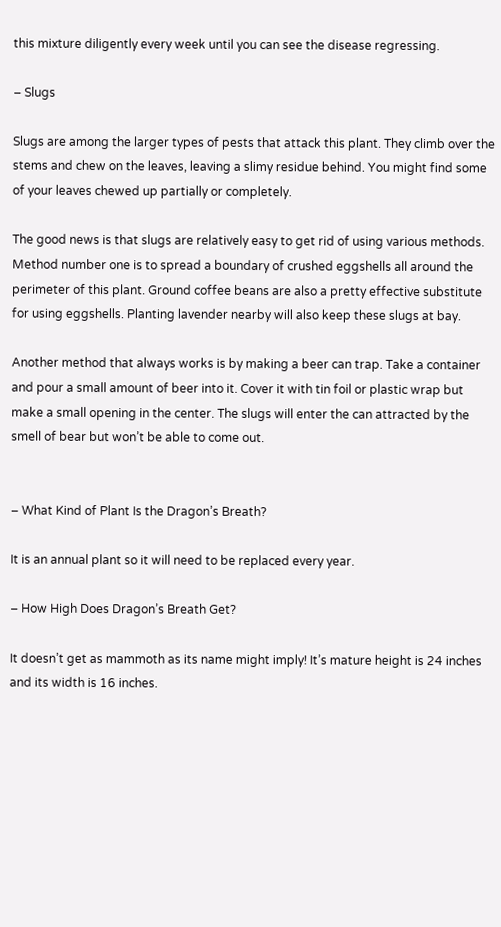this mixture diligently every week until you can see the disease regressing.

– Slugs

Slugs are among the larger types of pests that attack this plant. They climb over the stems and chew on the leaves, leaving a slimy residue behind. You might find some of your leaves chewed up partially or completely.

The good news is that slugs are relatively easy to get rid of using various methods. Method number one is to spread a boundary of crushed eggshells all around the perimeter of this plant. Ground coffee beans are also a pretty effective substitute for using eggshells. Planting lavender nearby will also keep these slugs at bay.

Another method that always works is by making a beer can trap. Take a container and pour a small amount of beer into it. Cover it with tin foil or plastic wrap but make a small opening in the center. The slugs will enter the can attracted by the smell of bear but won’t be able to come out.


– What Kind of Plant Is the Dragon’s Breath?

It is an annual plant so it will need to be replaced every year.

– How High Does Dragon’s Breath Get?

It doesn’t get as mammoth as its name might imply! It’s mature height is 24 inches and its width is 16 inches.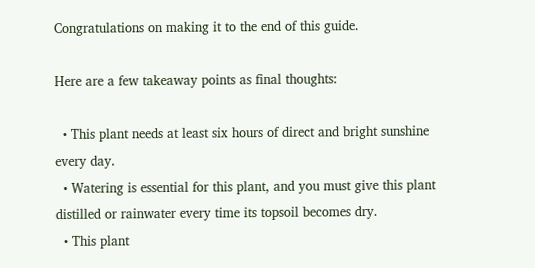Congratulations on making it to the end of this guide.

Here are a few takeaway points as final thoughts:

  • This plant needs at least six hours of direct and bright sunshine every day.
  • Watering is essential for this plant, and you must give this plant distilled or rainwater every time its topsoil becomes dry.
  • This plant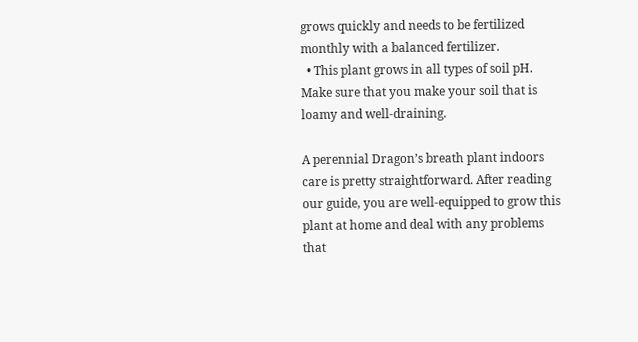grows quickly and needs to be fertilized monthly with a balanced fertilizer.
  • This plant grows in all types of soil pH. Make sure that you make your soil that is loamy and well-draining.

A perennial Dragon’s breath plant indoors care is pretty straightforward. After reading our guide, you are well-equipped to grow this plant at home and deal with any problems that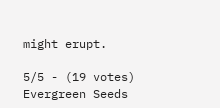might erupt.

5/5 - (19 votes)
Evergreen Seeds